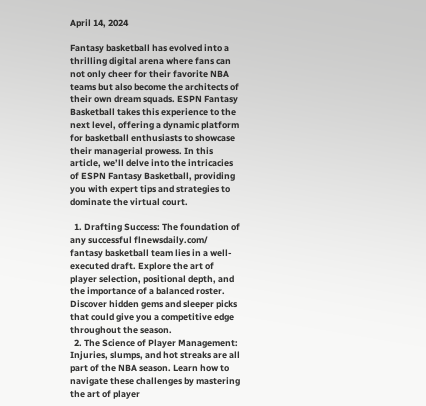April 14, 2024

Fantasy basketball has evolved into a thrilling digital arena where fans can not only cheer for their favorite NBA teams but also become the architects of their own dream squads. ESPN Fantasy Basketball takes this experience to the next level, offering a dynamic platform for basketball enthusiasts to showcase their managerial prowess. In this article, we’ll delve into the intricacies of ESPN Fantasy Basketball, providing you with expert tips and strategies to dominate the virtual court.

  1. Drafting Success: The foundation of any successful flnewsdaily.com/ fantasy basketball team lies in a well-executed draft. Explore the art of player selection, positional depth, and the importance of a balanced roster. Discover hidden gems and sleeper picks that could give you a competitive edge throughout the season.
  2. The Science of Player Management: Injuries, slumps, and hot streaks are all part of the NBA season. Learn how to navigate these challenges by mastering the art of player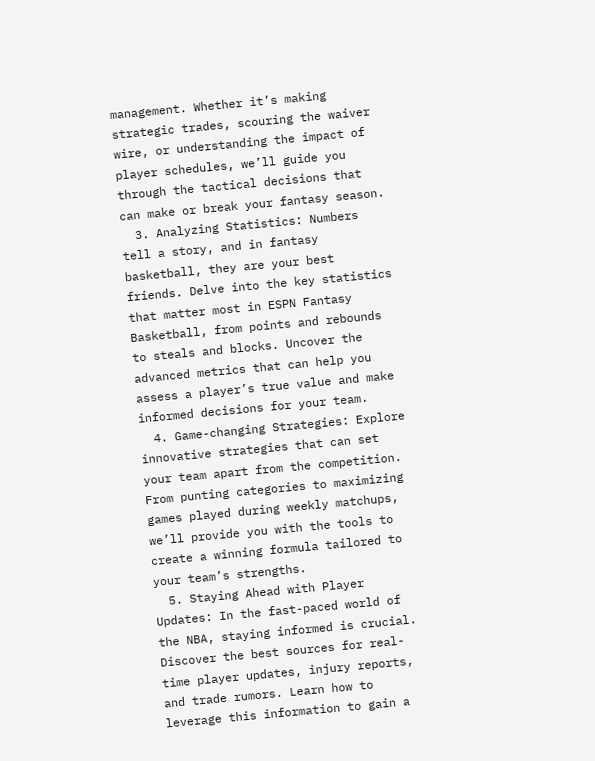management. Whether it’s making strategic trades, scouring the waiver wire, or understanding the impact of player schedules, we’ll guide you through the tactical decisions that can make or break your fantasy season.
  3. Analyzing Statistics: Numbers tell a story, and in fantasy basketball, they are your best friends. Delve into the key statistics that matter most in ESPN Fantasy Basketball, from points and rebounds to steals and blocks. Uncover the advanced metrics that can help you assess a player’s true value and make informed decisions for your team.
  4. Game-changing Strategies: Explore innovative strategies that can set your team apart from the competition. From punting categories to maximizing games played during weekly matchups, we’ll provide you with the tools to create a winning formula tailored to your team’s strengths.
  5. Staying Ahead with Player Updates: In the fast-paced world of the NBA, staying informed is crucial. Discover the best sources for real-time player updates, injury reports, and trade rumors. Learn how to leverage this information to gain a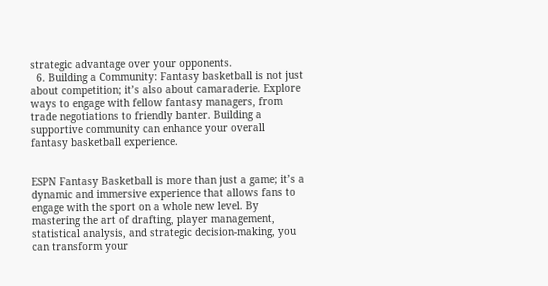strategic advantage over your opponents.
  6. Building a Community: Fantasy basketball is not just about competition; it’s also about camaraderie. Explore ways to engage with fellow fantasy managers, from trade negotiations to friendly banter. Building a supportive community can enhance your overall fantasy basketball experience.


ESPN Fantasy Basketball is more than just a game; it’s a dynamic and immersive experience that allows fans to engage with the sport on a whole new level. By mastering the art of drafting, player management, statistical analysis, and strategic decision-making, you can transform your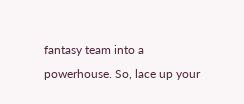fantasy team into a powerhouse. So, lace up your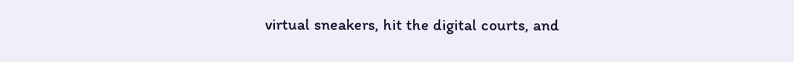virtual sneakers, hit the digital courts, and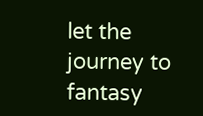let the journey to fantasy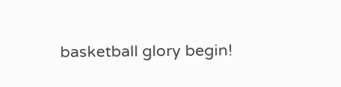basketball glory begin!